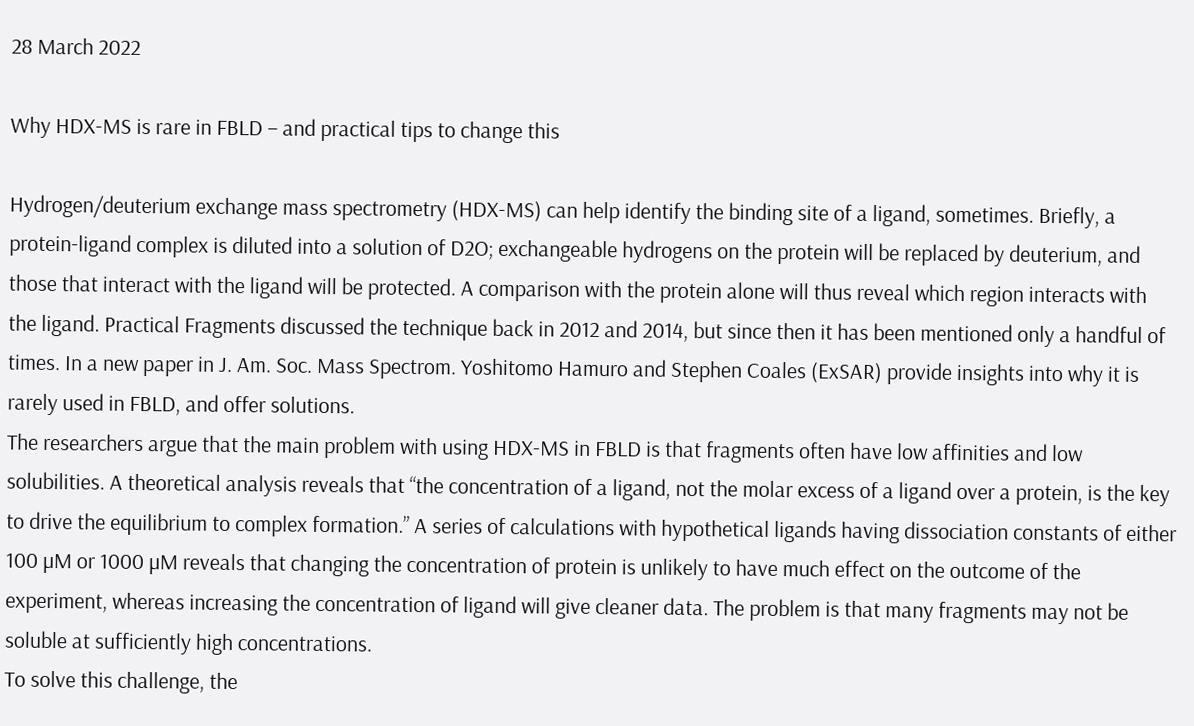28 March 2022

Why HDX-MS is rare in FBLD – and practical tips to change this

Hydrogen/deuterium exchange mass spectrometry (HDX-MS) can help identify the binding site of a ligand, sometimes. Briefly, a protein-ligand complex is diluted into a solution of D2O; exchangeable hydrogens on the protein will be replaced by deuterium, and those that interact with the ligand will be protected. A comparison with the protein alone will thus reveal which region interacts with the ligand. Practical Fragments discussed the technique back in 2012 and 2014, but since then it has been mentioned only a handful of times. In a new paper in J. Am. Soc. Mass Spectrom. Yoshitomo Hamuro and Stephen Coales (ExSAR) provide insights into why it is rarely used in FBLD, and offer solutions.
The researchers argue that the main problem with using HDX-MS in FBLD is that fragments often have low affinities and low solubilities. A theoretical analysis reveals that “the concentration of a ligand, not the molar excess of a ligand over a protein, is the key to drive the equilibrium to complex formation.” A series of calculations with hypothetical ligands having dissociation constants of either 100 µM or 1000 µM reveals that changing the concentration of protein is unlikely to have much effect on the outcome of the experiment, whereas increasing the concentration of ligand will give cleaner data. The problem is that many fragments may not be soluble at sufficiently high concentrations.
To solve this challenge, the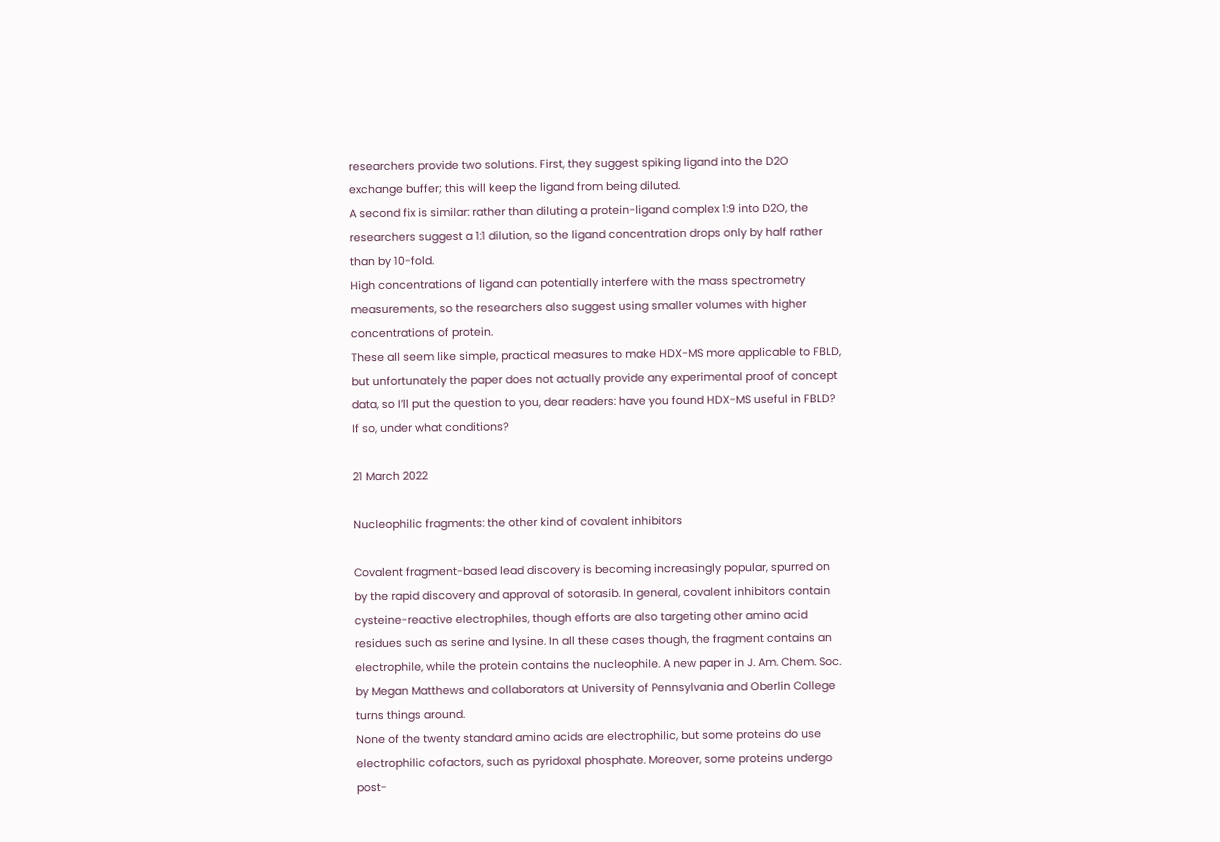researchers provide two solutions. First, they suggest spiking ligand into the D2O exchange buffer; this will keep the ligand from being diluted.
A second fix is similar: rather than diluting a protein-ligand complex 1:9 into D2O, the researchers suggest a 1:1 dilution, so the ligand concentration drops only by half rather than by 10-fold.
High concentrations of ligand can potentially interfere with the mass spectrometry measurements, so the researchers also suggest using smaller volumes with higher concentrations of protein.
These all seem like simple, practical measures to make HDX-MS more applicable to FBLD, but unfortunately the paper does not actually provide any experimental proof of concept data, so I’ll put the question to you, dear readers: have you found HDX-MS useful in FBLD? If so, under what conditions?

21 March 2022

Nucleophilic fragments: the other kind of covalent inhibitors

Covalent fragment-based lead discovery is becoming increasingly popular, spurred on by the rapid discovery and approval of sotorasib. In general, covalent inhibitors contain cysteine-reactive electrophiles, though efforts are also targeting other amino acid residues such as serine and lysine. In all these cases though, the fragment contains an electrophile, while the protein contains the nucleophile. A new paper in J. Am. Chem. Soc. by Megan Matthews and collaborators at University of Pennsylvania and Oberlin College turns things around.
None of the twenty standard amino acids are electrophilic, but some proteins do use electrophilic cofactors, such as pyridoxal phosphate. Moreover, some proteins undergo post-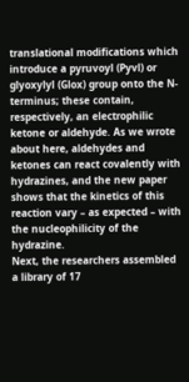translational modifications which introduce a pyruvoyl (Pyvl) or glyoxylyl (Glox) group onto the N-terminus; these contain, respectively, an electrophilic ketone or aldehyde. As we wrote about here, aldehydes and ketones can react covalently with hydrazines, and the new paper shows that the kinetics of this reaction vary – as expected – with the nucleophilicity of the hydrazine.
Next, the researchers assembled a library of 17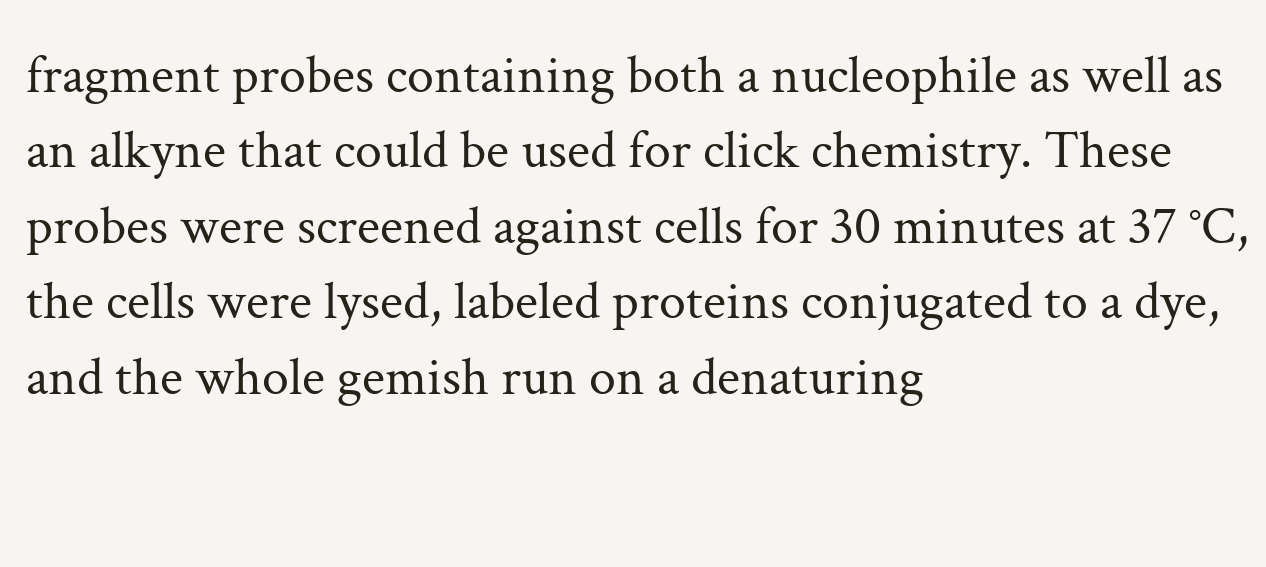fragment probes containing both a nucleophile as well as an alkyne that could be used for click chemistry. These probes were screened against cells for 30 minutes at 37 °C, the cells were lysed, labeled proteins conjugated to a dye, and the whole gemish run on a denaturing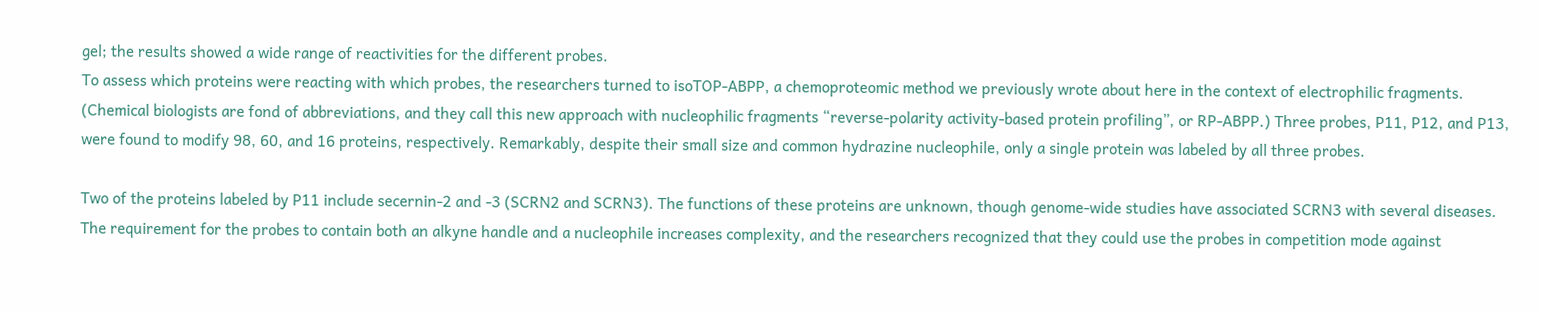gel; the results showed a wide range of reactivities for the different probes.
To assess which proteins were reacting with which probes, the researchers turned to isoTOP-ABPP, a chemoproteomic method we previously wrote about here in the context of electrophilic fragments. (Chemical biologists are fond of abbreviations, and they call this new approach with nucleophilic fragments “reverse-polarity activity-based protein profiling”, or RP-ABPP.) Three probes, P11, P12, and P13, were found to modify 98, 60, and 16 proteins, respectively. Remarkably, despite their small size and common hydrazine nucleophile, only a single protein was labeled by all three probes.

Two of the proteins labeled by P11 include secernin-2 and -3 (SCRN2 and SCRN3). The functions of these proteins are unknown, though genome-wide studies have associated SCRN3 with several diseases.
The requirement for the probes to contain both an alkyne handle and a nucleophile increases complexity, and the researchers recognized that they could use the probes in competition mode against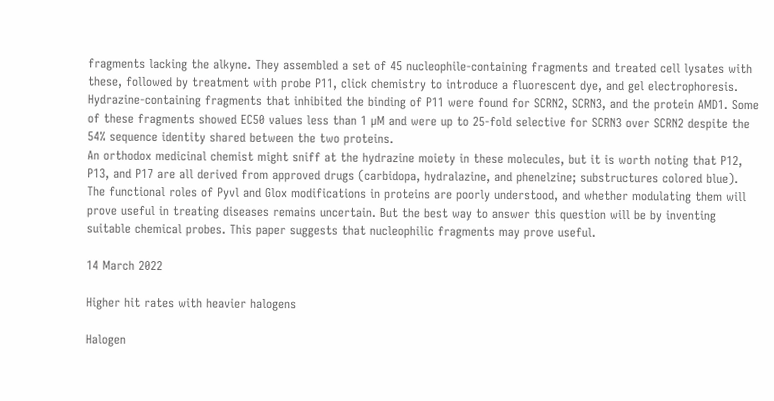fragments lacking the alkyne. They assembled a set of 45 nucleophile-containing fragments and treated cell lysates with these, followed by treatment with probe P11, click chemistry to introduce a fluorescent dye, and gel electrophoresis. Hydrazine-containing fragments that inhibited the binding of P11 were found for SCRN2, SCRN3, and the protein AMD1. Some of these fragments showed EC50 values less than 1 µM and were up to 25-fold selective for SCRN3 over SCRN2 despite the 54% sequence identity shared between the two proteins.
An orthodox medicinal chemist might sniff at the hydrazine moiety in these molecules, but it is worth noting that P12, P13, and P17 are all derived from approved drugs (carbidopa, hydralazine, and phenelzine; substructures colored blue).
The functional roles of Pyvl and Glox modifications in proteins are poorly understood, and whether modulating them will prove useful in treating diseases remains uncertain. But the best way to answer this question will be by inventing suitable chemical probes. This paper suggests that nucleophilic fragments may prove useful.

14 March 2022

Higher hit rates with heavier halogens

Halogen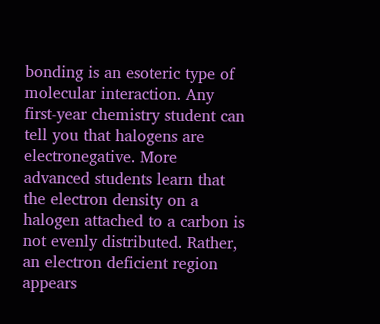bonding is an esoteric type of molecular interaction. Any first-year chemistry student can tell you that halogens are electronegative. More advanced students learn that the electron density on a halogen attached to a carbon is not evenly distributed. Rather, an electron deficient region appears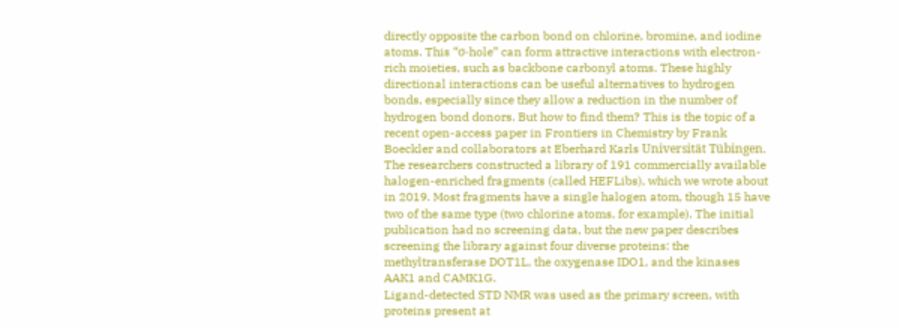directly opposite the carbon bond on chlorine, bromine, and iodine atoms. This “σ-hole” can form attractive interactions with electron-rich moieties, such as backbone carbonyl atoms. These highly directional interactions can be useful alternatives to hydrogen bonds, especially since they allow a reduction in the number of hydrogen bond donors. But how to find them? This is the topic of a recent open-access paper in Frontiers in Chemistry by Frank Boeckler and collaborators at Eberhard Karls Universität Tübingen.
The researchers constructed a library of 191 commercially available halogen-enriched fragments (called HEFLibs), which we wrote about in 2019. Most fragments have a single halogen atom, though 15 have two of the same type (two chlorine atoms, for example). The initial publication had no screening data, but the new paper describes screening the library against four diverse proteins: the methyltransferase DOT1L, the oxygenase IDO1, and the kinases AAK1 and CAMK1G.
Ligand-detected STD NMR was used as the primary screen, with proteins present at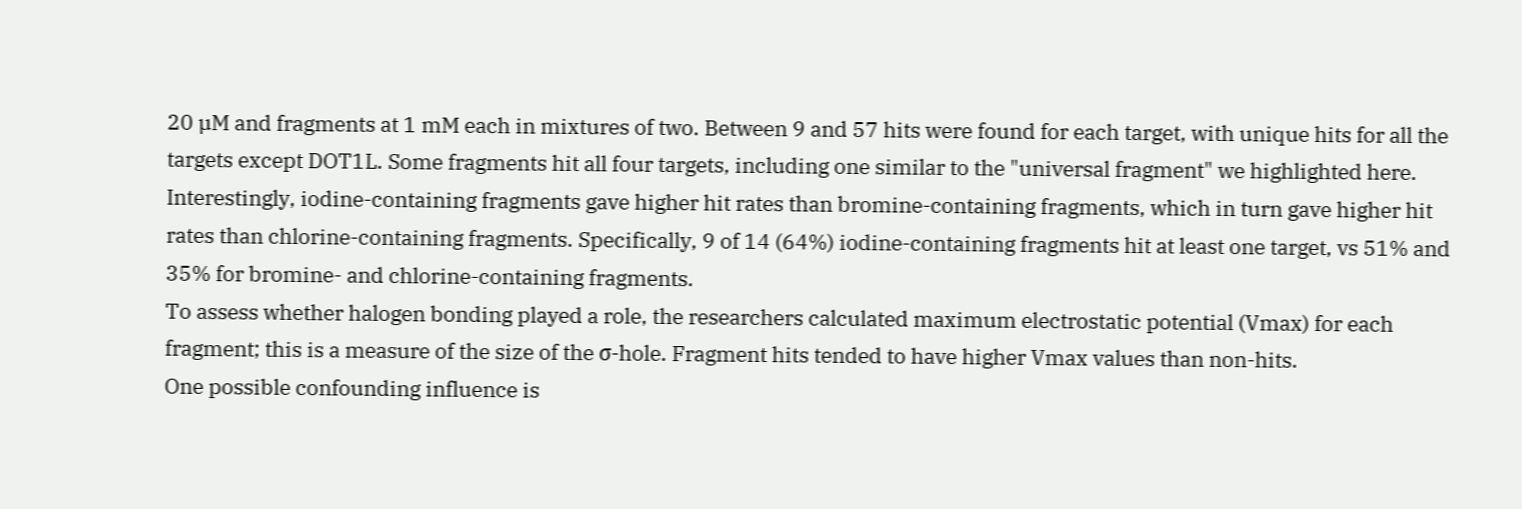20 µM and fragments at 1 mM each in mixtures of two. Between 9 and 57 hits were found for each target, with unique hits for all the targets except DOT1L. Some fragments hit all four targets, including one similar to the "universal fragment" we highlighted here.
Interestingly, iodine-containing fragments gave higher hit rates than bromine-containing fragments, which in turn gave higher hit rates than chlorine-containing fragments. Specifically, 9 of 14 (64%) iodine-containing fragments hit at least one target, vs 51% and 35% for bromine- and chlorine-containing fragments.
To assess whether halogen bonding played a role, the researchers calculated maximum electrostatic potential (Vmax) for each fragment; this is a measure of the size of the σ-hole. Fragment hits tended to have higher Vmax values than non-hits.
One possible confounding influence is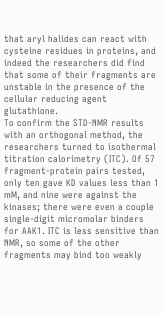that aryl halides can react with cysteine residues in proteins, and indeed the researchers did find that some of their fragments are unstable in the presence of the cellular reducing agent glutathione.
To confirm the STD-NMR results with an orthogonal method, the researchers turned to isothermal titration calorimetry (ITC). Of 57 fragment-protein pairs tested, only ten gave KD values less than 1 mM, and nine were against the kinases; there were even a couple single-digit micromolar binders for AAK1. ITC is less sensitive than NMR, so some of the other fragments may bind too weakly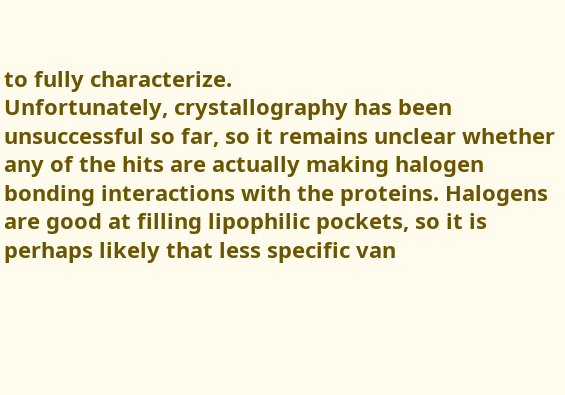to fully characterize.
Unfortunately, crystallography has been unsuccessful so far, so it remains unclear whether any of the hits are actually making halogen bonding interactions with the proteins. Halogens are good at filling lipophilic pockets, so it is perhaps likely that less specific van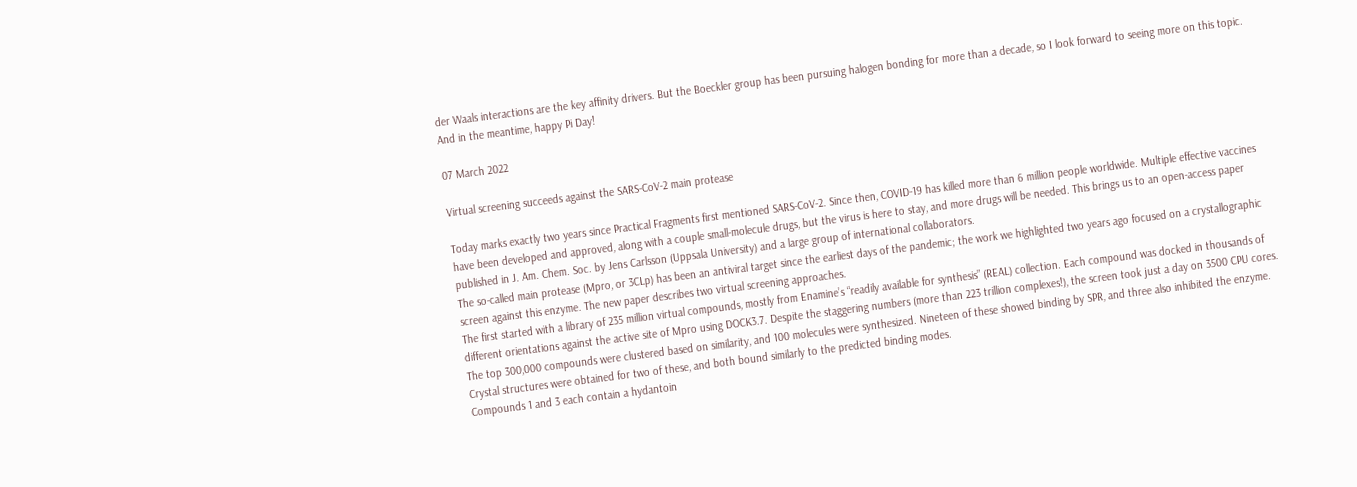der Waals interactions are the key affinity drivers. But the Boeckler group has been pursuing halogen bonding for more than a decade, so I look forward to seeing more on this topic.
And in the meantime, happy Pi Day!

07 March 2022

Virtual screening succeeds against the SARS-CoV-2 main protease

Today marks exactly two years since Practical Fragments first mentioned SARS-CoV-2. Since then, COVID-19 has killed more than 6 million people worldwide. Multiple effective vaccines have been developed and approved, along with a couple small-molecule drugs, but the virus is here to stay, and more drugs will be needed. This brings us to an open-access paper published in J. Am. Chem. Soc. by Jens Carlsson (Uppsala University) and a large group of international collaborators.
The so-called main protease (Mpro, or 3CLp) has been an antiviral target since the earliest days of the pandemic; the work we highlighted two years ago focused on a crystallographic screen against this enzyme. The new paper describes two virtual screening approaches.
The first started with a library of 235 million virtual compounds, mostly from Enamine’s “readily available for synthesis” (REAL) collection. Each compound was docked in thousands of different orientations against the active site of Mpro using DOCK3.7. Despite the staggering numbers (more than 223 trillion complexes!), the screen took just a day on 3500 CPU cores. The top 300,000 compounds were clustered based on similarity, and 100 molecules were synthesized. Nineteen of these showed binding by SPR, and three also inhibited the enzyme. Crystal structures were obtained for two of these, and both bound similarly to the predicted binding modes.
Compounds 1 and 3 each contain a hydantoin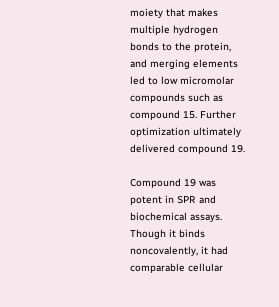moiety that makes multiple hydrogen bonds to the protein, and merging elements led to low micromolar compounds such as compound 15. Further optimization ultimately delivered compound 19.

Compound 19 was potent in SPR and biochemical assays. Though it binds noncovalently, it had comparable cellular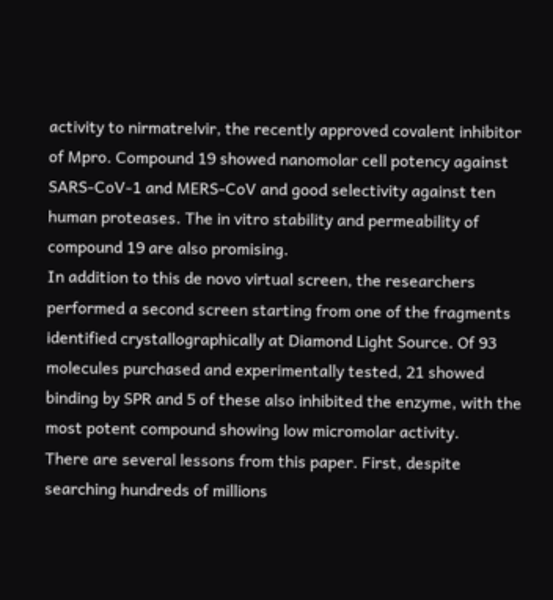activity to nirmatrelvir, the recently approved covalent inhibitor of Mpro. Compound 19 showed nanomolar cell potency against SARS-CoV-1 and MERS-CoV and good selectivity against ten human proteases. The in vitro stability and permeability of compound 19 are also promising.
In addition to this de novo virtual screen, the researchers performed a second screen starting from one of the fragments identified crystallographically at Diamond Light Source. Of 93 molecules purchased and experimentally tested, 21 showed binding by SPR and 5 of these also inhibited the enzyme, with the most potent compound showing low micromolar activity.
There are several lessons from this paper. First, despite searching hundreds of millions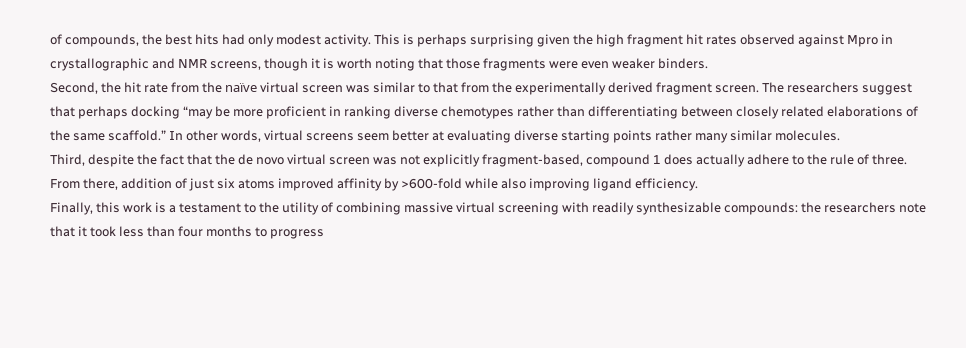of compounds, the best hits had only modest activity. This is perhaps surprising given the high fragment hit rates observed against Mpro in crystallographic and NMR screens, though it is worth noting that those fragments were even weaker binders.
Second, the hit rate from the naïve virtual screen was similar to that from the experimentally derived fragment screen. The researchers suggest that perhaps docking “may be more proficient in ranking diverse chemotypes rather than differentiating between closely related elaborations of the same scaffold.” In other words, virtual screens seem better at evaluating diverse starting points rather many similar molecules.
Third, despite the fact that the de novo virtual screen was not explicitly fragment-based, compound 1 does actually adhere to the rule of three. From there, addition of just six atoms improved affinity by >600-fold while also improving ligand efficiency.
Finally, this work is a testament to the utility of combining massive virtual screening with readily synthesizable compounds: the researchers note that it took less than four months to progress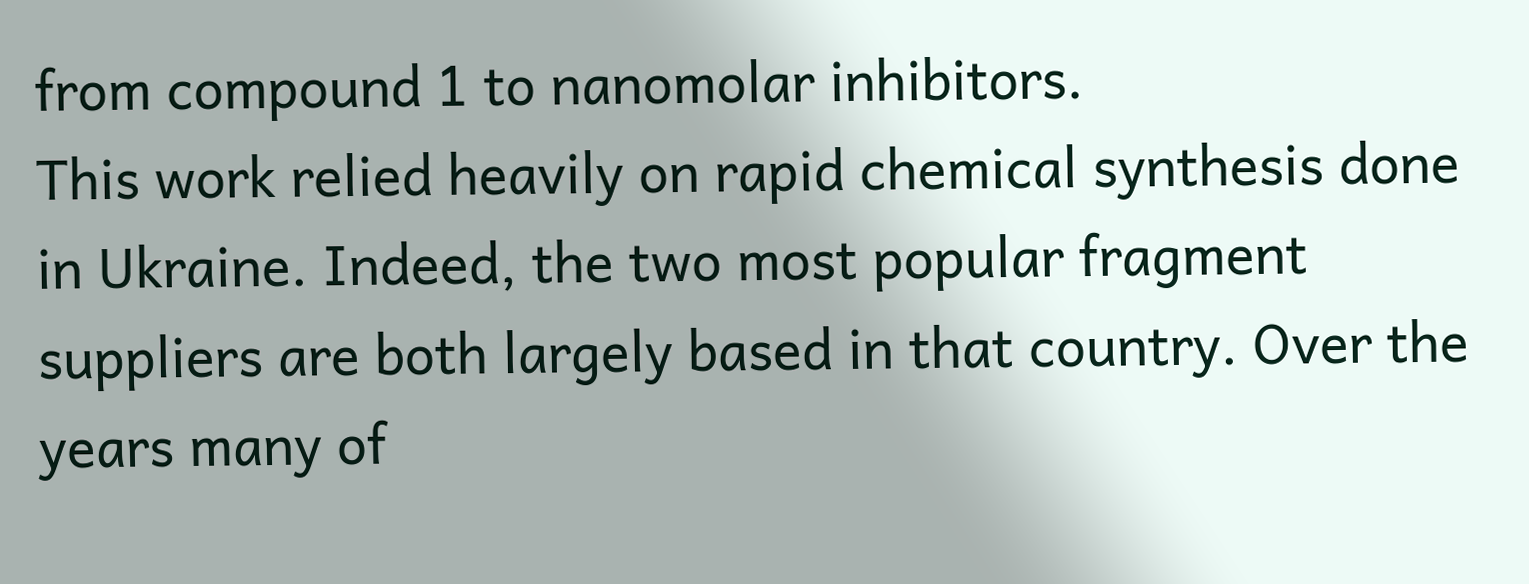from compound 1 to nanomolar inhibitors.
This work relied heavily on rapid chemical synthesis done in Ukraine. Indeed, the two most popular fragment suppliers are both largely based in that country. Over the years many of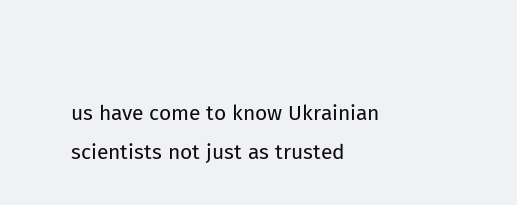us have come to know Ukrainian scientists not just as trusted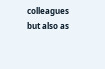colleagues but also as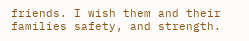friends. I wish them and their families safety, and strength.